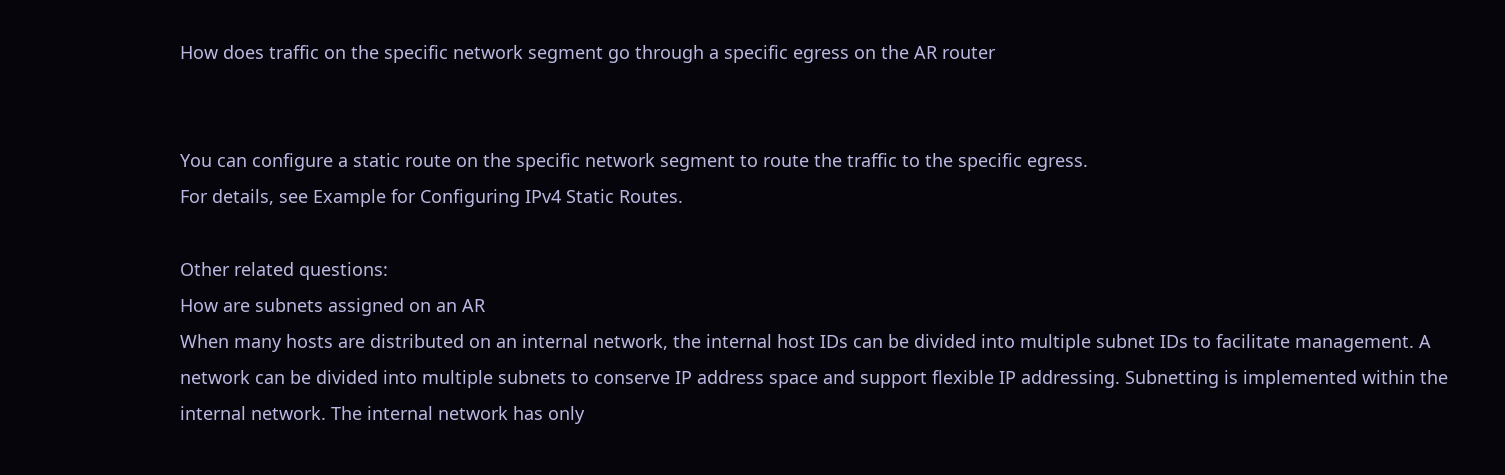How does traffic on the specific network segment go through a specific egress on the AR router


You can configure a static route on the specific network segment to route the traffic to the specific egress.
For details, see Example for Configuring IPv4 Static Routes.

Other related questions:
How are subnets assigned on an AR
When many hosts are distributed on an internal network, the internal host IDs can be divided into multiple subnet IDs to facilitate management. A network can be divided into multiple subnets to conserve IP address space and support flexible IP addressing. Subnetting is implemented within the internal network. The internal network has only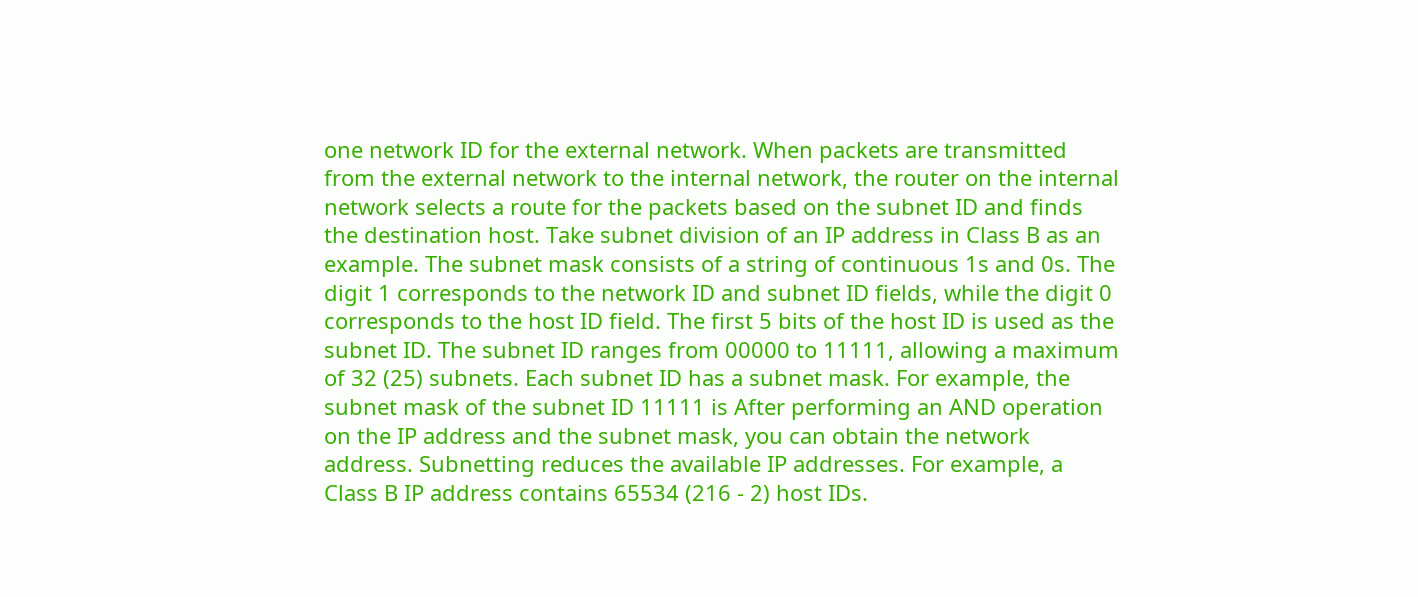one network ID for the external network. When packets are transmitted from the external network to the internal network, the router on the internal network selects a route for the packets based on the subnet ID and finds the destination host. Take subnet division of an IP address in Class B as an example. The subnet mask consists of a string of continuous 1s and 0s. The digit 1 corresponds to the network ID and subnet ID fields, while the digit 0 corresponds to the host ID field. The first 5 bits of the host ID is used as the subnet ID. The subnet ID ranges from 00000 to 11111, allowing a maximum of 32 (25) subnets. Each subnet ID has a subnet mask. For example, the subnet mask of the subnet ID 11111 is After performing an AND operation on the IP address and the subnet mask, you can obtain the network address. Subnetting reduces the available IP addresses. For example, a Class B IP address contains 65534 (216 - 2) host IDs.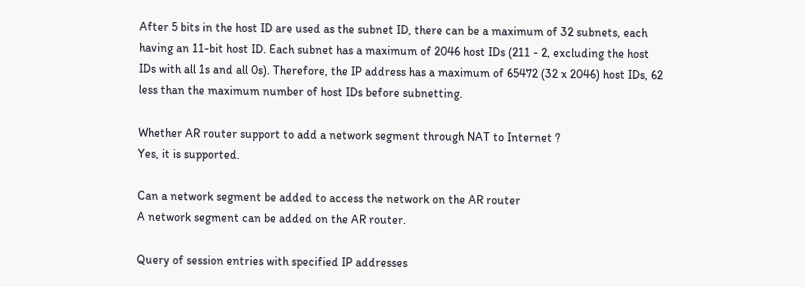After 5 bits in the host ID are used as the subnet ID, there can be a maximum of 32 subnets, each having an 11-bit host ID. Each subnet has a maximum of 2046 host IDs (211 - 2, excluding the host IDs with all 1s and all 0s). Therefore, the IP address has a maximum of 65472 (32 x 2046) host IDs, 62 less than the maximum number of host IDs before subnetting.

Whether AR router support to add a network segment through NAT to Internet ?
Yes, it is supported.

Can a network segment be added to access the network on the AR router
A network segment can be added on the AR router.

Query of session entries with specified IP addresses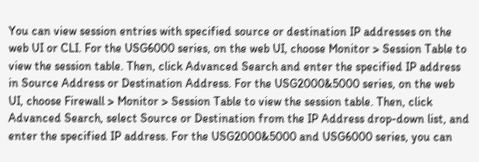You can view session entries with specified source or destination IP addresses on the web UI or CLI. For the USG6000 series, on the web UI, choose Monitor > Session Table to view the session table. Then, click Advanced Search and enter the specified IP address in Source Address or Destination Address. For the USG2000&5000 series, on the web UI, choose Firewall > Monitor > Session Table to view the session table. Then, click Advanced Search, select Source or Destination from the IP Address drop-down list, and enter the specified IP address. For the USG2000&5000 and USG6000 series, you can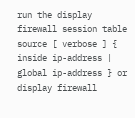run the display firewall session table source [ verbose ] { inside ip-address | global ip-address } or display firewall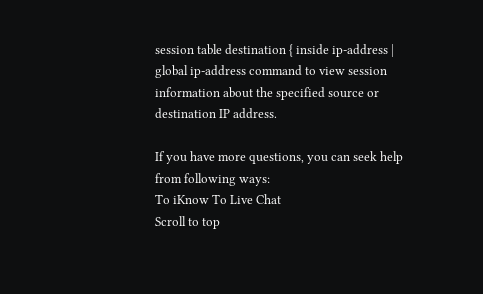session table destination { inside ip-address | global ip-address command to view session information about the specified source or destination IP address.

If you have more questions, you can seek help from following ways:
To iKnow To Live Chat
Scroll to top